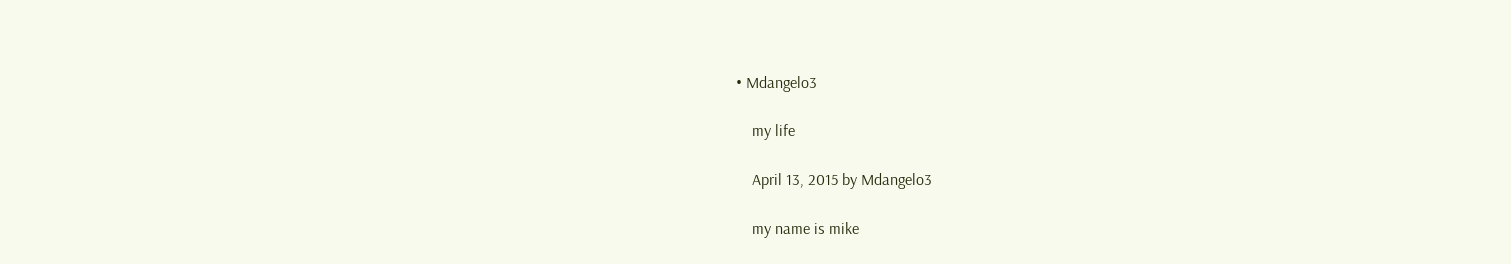• Mdangelo3

    my life

    April 13, 2015 by Mdangelo3

    my name is mike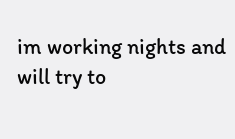im working nights and will try to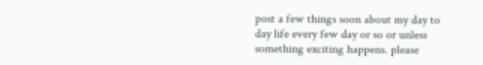post a few things soon about my day to day life every few day or so or unless something exciting happens. please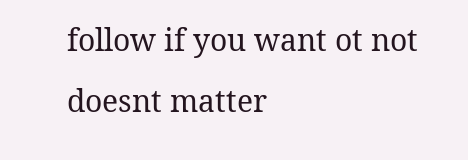follow if you want ot not doesnt matter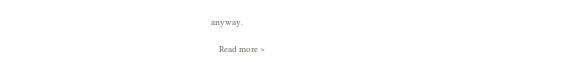anyway.

    Read more >